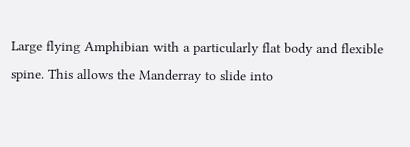Large flying Amphibian with a particularly flat body and flexible spine. This allows the Manderray to slide into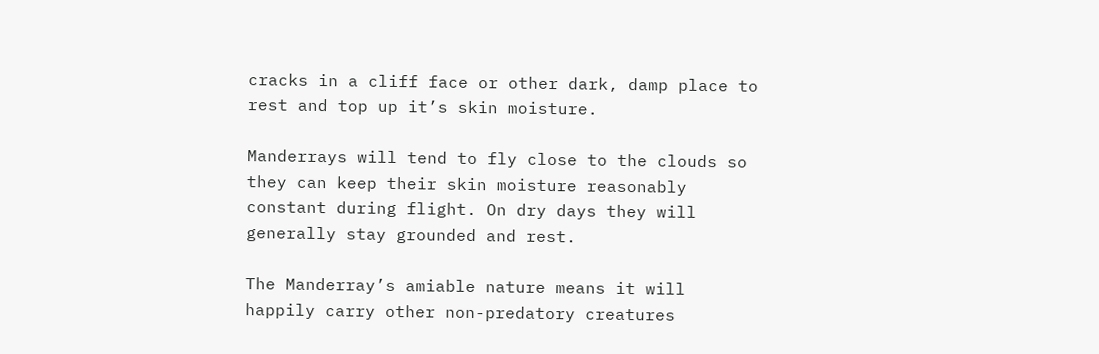cracks in a cliff face or other dark, damp place to rest and top up it’s skin moisture.

Manderrays will tend to fly close to the clouds so they can keep their skin moisture reasonably constant during flight. On dry days they will generally stay grounded and rest.

The Manderray’s amiable nature means it will happily carry other non-predatory creatures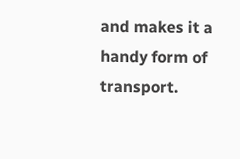and makes it a handy form of transport.